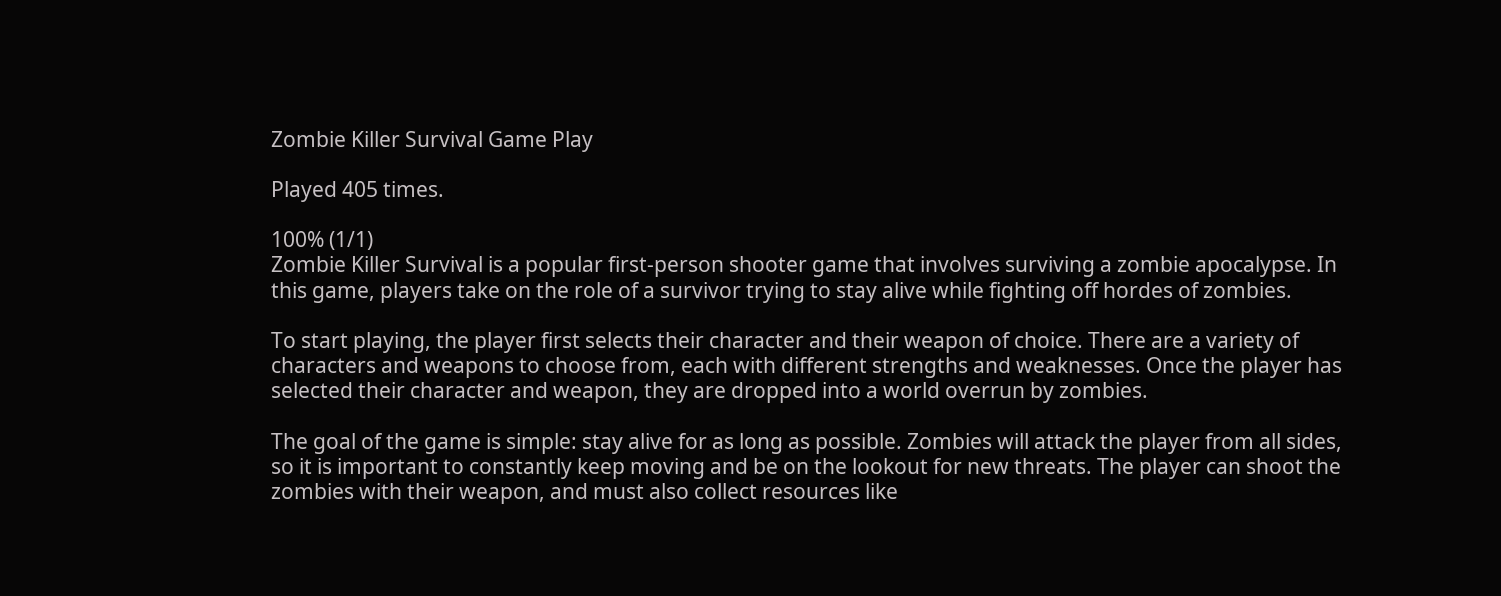Zombie Killer Survival Game Play

Played 405 times.

100% (1/1)
Zombie Killer Survival is a popular first-person shooter game that involves surviving a zombie apocalypse. In this game, players take on the role of a survivor trying to stay alive while fighting off hordes of zombies.

To start playing, the player first selects their character and their weapon of choice. There are a variety of characters and weapons to choose from, each with different strengths and weaknesses. Once the player has selected their character and weapon, they are dropped into a world overrun by zombies.

The goal of the game is simple: stay alive for as long as possible. Zombies will attack the player from all sides, so it is important to constantly keep moving and be on the lookout for new threats. The player can shoot the zombies with their weapon, and must also collect resources like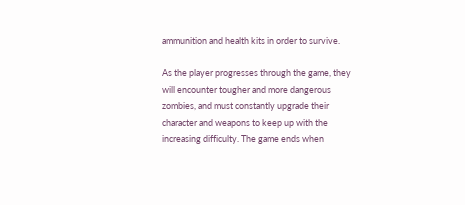ammunition and health kits in order to survive.

As the player progresses through the game, they will encounter tougher and more dangerous zombies, and must constantly upgrade their character and weapons to keep up with the increasing difficulty. The game ends when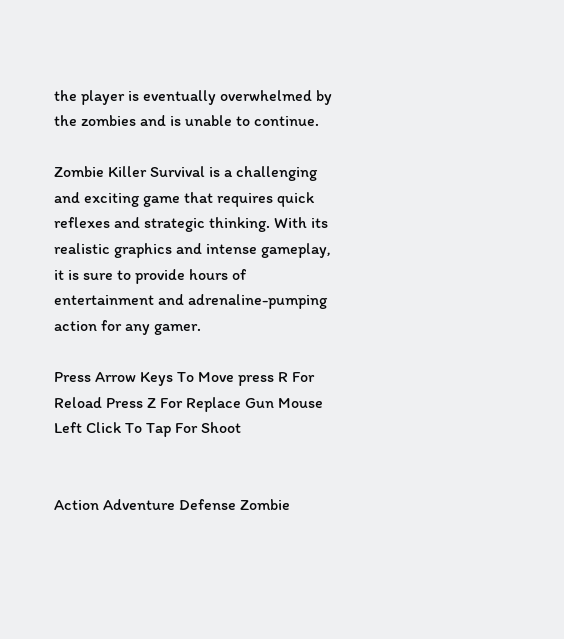the player is eventually overwhelmed by the zombies and is unable to continue.

Zombie Killer Survival is a challenging and exciting game that requires quick reflexes and strategic thinking. With its realistic graphics and intense gameplay, it is sure to provide hours of entertainment and adrenaline-pumping action for any gamer.

Press Arrow Keys To Move press R For Reload Press Z For Replace Gun Mouse Left Click To Tap For Shoot


Action Adventure Defense Zombie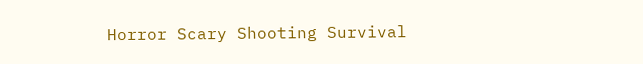Horror Scary Shooting Survival